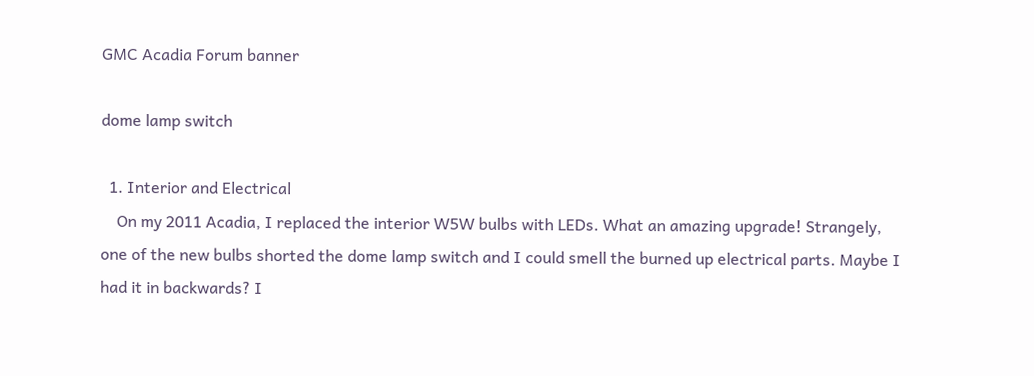GMC Acadia Forum banner

dome lamp switch

  1. Interior and Electrical
    On my 2011 Acadia, I replaced the interior W5W bulbs with LEDs. What an amazing upgrade! Strangely, one of the new bulbs shorted the dome lamp switch and I could smell the burned up electrical parts. Maybe I had it in backwards? I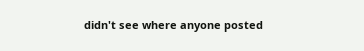didn't see where anyone posted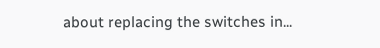about replacing the switches in...